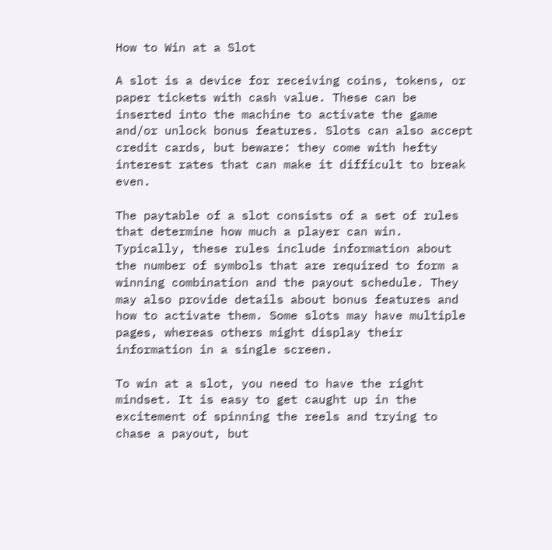How to Win at a Slot

A slot is a device for receiving coins, tokens, or paper tickets with cash value. These can be inserted into the machine to activate the game and/or unlock bonus features. Slots can also accept credit cards, but beware: they come with hefty interest rates that can make it difficult to break even.

The paytable of a slot consists of a set of rules that determine how much a player can win. Typically, these rules include information about the number of symbols that are required to form a winning combination and the payout schedule. They may also provide details about bonus features and how to activate them. Some slots may have multiple pages, whereas others might display their information in a single screen.

To win at a slot, you need to have the right mindset. It is easy to get caught up in the excitement of spinning the reels and trying to chase a payout, but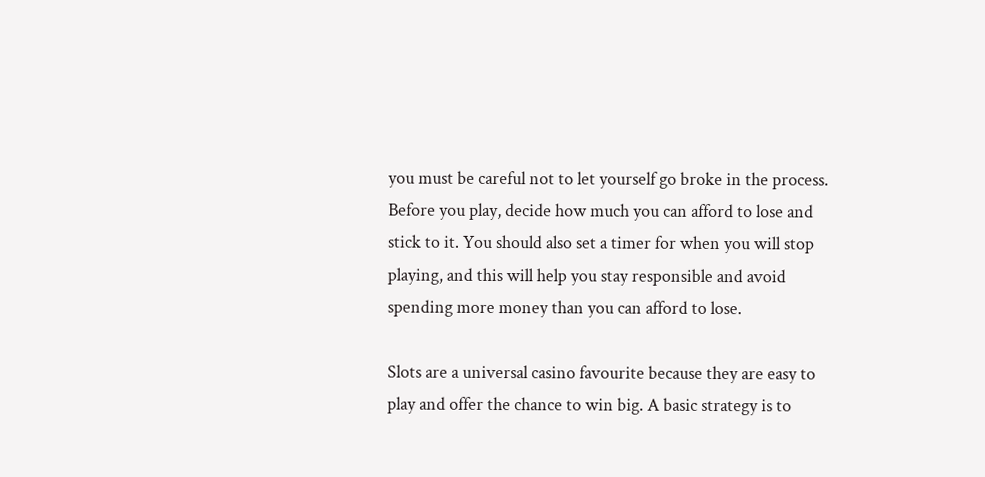you must be careful not to let yourself go broke in the process. Before you play, decide how much you can afford to lose and stick to it. You should also set a timer for when you will stop playing, and this will help you stay responsible and avoid spending more money than you can afford to lose.

Slots are a universal casino favourite because they are easy to play and offer the chance to win big. A basic strategy is to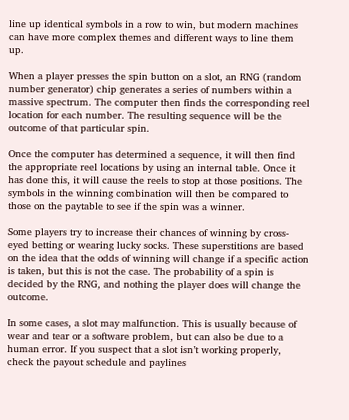line up identical symbols in a row to win, but modern machines can have more complex themes and different ways to line them up.

When a player presses the spin button on a slot, an RNG (random number generator) chip generates a series of numbers within a massive spectrum. The computer then finds the corresponding reel location for each number. The resulting sequence will be the outcome of that particular spin.

Once the computer has determined a sequence, it will then find the appropriate reel locations by using an internal table. Once it has done this, it will cause the reels to stop at those positions. The symbols in the winning combination will then be compared to those on the paytable to see if the spin was a winner.

Some players try to increase their chances of winning by cross-eyed betting or wearing lucky socks. These superstitions are based on the idea that the odds of winning will change if a specific action is taken, but this is not the case. The probability of a spin is decided by the RNG, and nothing the player does will change the outcome.

In some cases, a slot may malfunction. This is usually because of wear and tear or a software problem, but can also be due to a human error. If you suspect that a slot isn’t working properly, check the payout schedule and paylines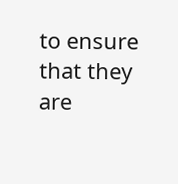to ensure that they are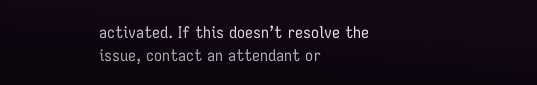activated. If this doesn’t resolve the issue, contact an attendant or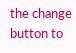the change button to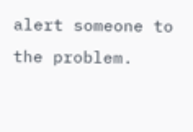alert someone to the problem.